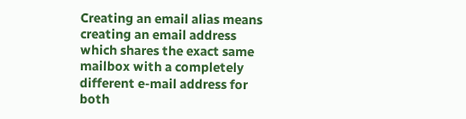Creating an email alias means creating an email address which shares the exact same mailbox with a completely different e-mail address for both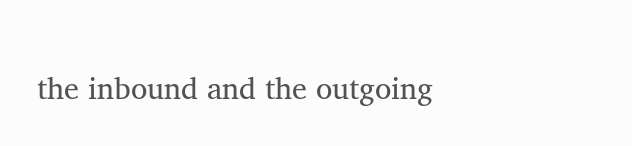the inbound and the outgoing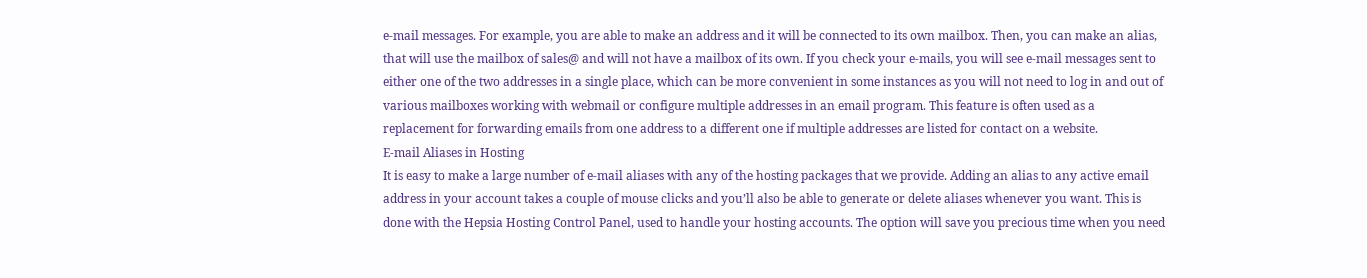e-mail messages. For example, you are able to make an address and it will be connected to its own mailbox. Then, you can make an alias, that will use the mailbox of sales@ and will not have a mailbox of its own. If you check your e-mails, you will see e-mail messages sent to either one of the two addresses in a single place, which can be more convenient in some instances as you will not need to log in and out of various mailboxes working with webmail or configure multiple addresses in an email program. This feature is often used as a replacement for forwarding emails from one address to a different one if multiple addresses are listed for contact on a website.
E-mail Aliases in Hosting
It is easy to make a large number of e-mail aliases with any of the hosting packages that we provide. Adding an alias to any active email address in your account takes a couple of mouse clicks and you’ll also be able to generate or delete aliases whenever you want. This is done with the Hepsia Hosting Control Panel, used to handle your hosting accounts. The option will save you precious time when you need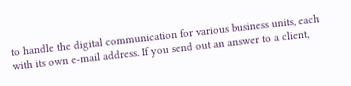to handle the digital communication for various business units, each with its own e-mail address. If you send out an answer to a client,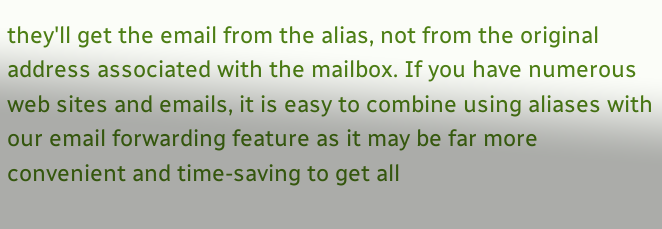they'll get the email from the alias, not from the original address associated with the mailbox. If you have numerous web sites and emails, it is easy to combine using aliases with our email forwarding feature as it may be far more convenient and time-saving to get all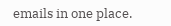emails in one place.